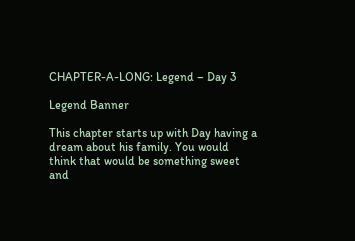CHAPTER-A-LONG: Legend – Day 3

Legend Banner

This chapter starts up with Day having a dream about his family. You would think that would be something sweet and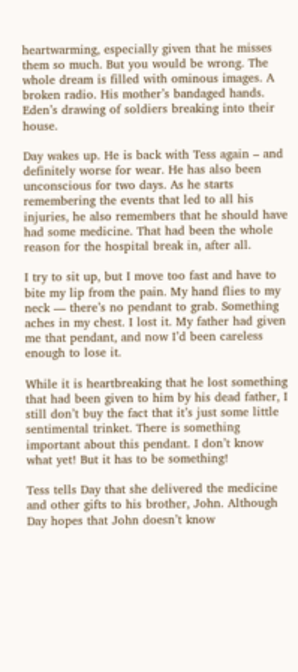heartwarming, especially given that he misses them so much. But you would be wrong. The whole dream is filled with ominous images. A broken radio. His mother’s bandaged hands. Eden’s drawing of soldiers breaking into their house.

Day wakes up. He is back with Tess again – and definitely worse for wear. He has also been unconscious for two days. As he starts remembering the events that led to all his injuries, he also remembers that he should have had some medicine. That had been the whole reason for the hospital break in, after all.

I try to sit up, but I move too fast and have to bite my lip from the pain. My hand flies to my neck — there’s no pendant to grab. Something aches in my chest. I lost it. My father had given me that pendant, and now I’d been careless enough to lose it.

While it is heartbreaking that he lost something that had been given to him by his dead father, I still don’t buy the fact that it’s just some little sentimental trinket. There is something important about this pendant. I don’t know what yet! But it has to be something!

Tess tells Day that she delivered the medicine and other gifts to his brother, John. Although Day hopes that John doesn’t know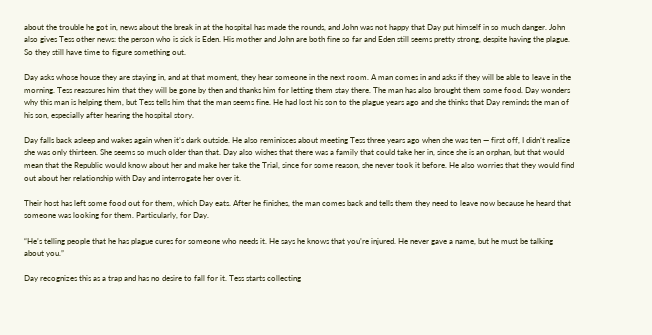about the trouble he got in, news about the break in at the hospital has made the rounds, and John was not happy that Day put himself in so much danger. John also gives Tess other news: the person who is sick is Eden. His mother and John are both fine so far and Eden still seems pretty strong, despite having the plague. So they still have time to figure something out.

Day asks whose house they are staying in, and at that moment, they hear someone in the next room. A man comes in and asks if they will be able to leave in the morning. Tess reassures him that they will be gone by then and thanks him for letting them stay there. The man has also brought them some food. Day wonders why this man is helping them, but Tess tells him that the man seems fine. He had lost his son to the plague years ago and she thinks that Day reminds the man of his son, especially after hearing the hospital story.

Day falls back asleep and wakes again when it’s dark outside. He also reminisces about meeting Tess three years ago when she was ten — first off, I didn’t realize she was only thirteen. She seems so much older than that. Day also wishes that there was a family that could take her in, since she is an orphan, but that would mean that the Republic would know about her and make her take the Trial, since for some reason, she never took it before. He also worries that they would find out about her relationship with Day and interrogate her over it.

Their host has left some food out for them, which Day eats. After he finishes, the man comes back and tells them they need to leave now because he heard that someone was looking for them. Particularly, for Day.

“He’s telling people that he has plague cures for someone who needs it. He says he knows that you’re injured. He never gave a name, but he must be talking about you.”

Day recognizes this as a trap and has no desire to fall for it. Tess starts collecting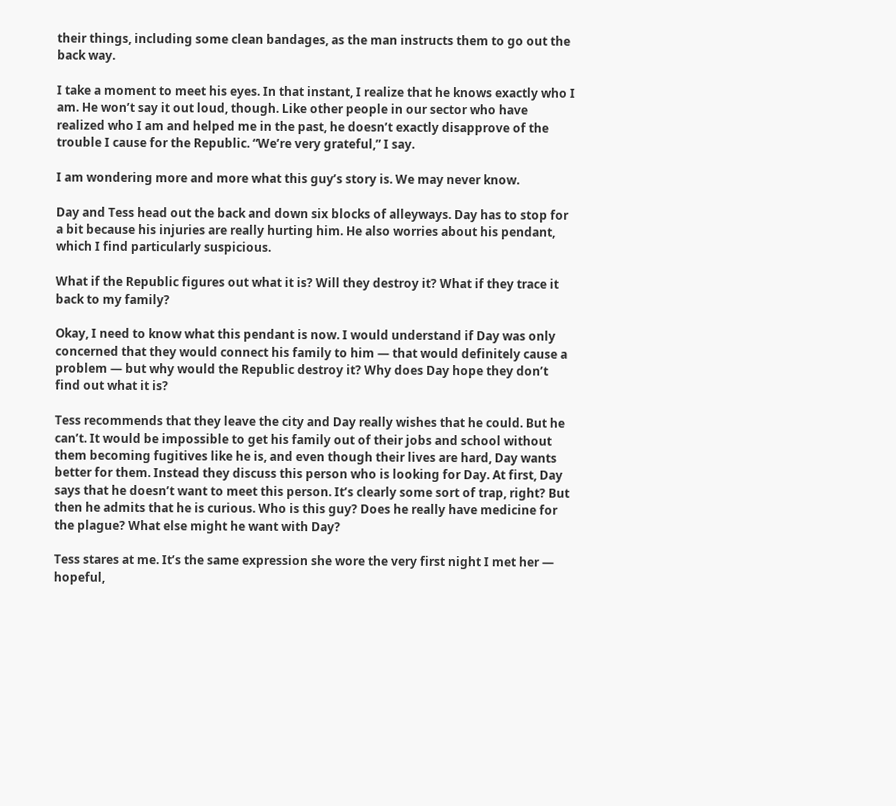their things, including some clean bandages, as the man instructs them to go out the back way.

I take a moment to meet his eyes. In that instant, I realize that he knows exactly who I am. He won’t say it out loud, though. Like other people in our sector who have realized who I am and helped me in the past, he doesn’t exactly disapprove of the trouble I cause for the Republic. “We’re very grateful,” I say.

I am wondering more and more what this guy’s story is. We may never know.

Day and Tess head out the back and down six blocks of alleyways. Day has to stop for a bit because his injuries are really hurting him. He also worries about his pendant, which I find particularly suspicious.

What if the Republic figures out what it is? Will they destroy it? What if they trace it back to my family?

Okay, I need to know what this pendant is now. I would understand if Day was only concerned that they would connect his family to him — that would definitely cause a problem — but why would the Republic destroy it? Why does Day hope they don’t find out what it is?

Tess recommends that they leave the city and Day really wishes that he could. But he can’t. It would be impossible to get his family out of their jobs and school without them becoming fugitives like he is, and even though their lives are hard, Day wants better for them. Instead they discuss this person who is looking for Day. At first, Day says that he doesn’t want to meet this person. It’s clearly some sort of trap, right? But then he admits that he is curious. Who is this guy? Does he really have medicine for the plague? What else might he want with Day?

Tess stares at me. It’s the same expression she wore the very first night I met her — hopeful,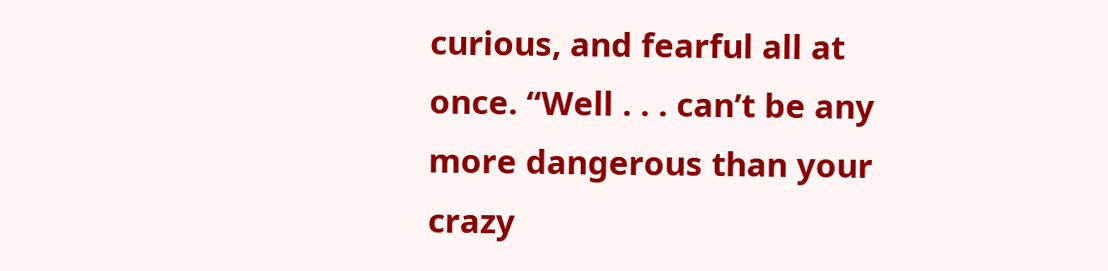curious, and fearful all at once. “Well . . . can’t be any more dangerous than your crazy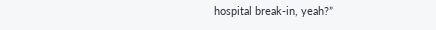hospital break-in, yeah?”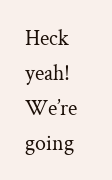Heck yeah! We’re going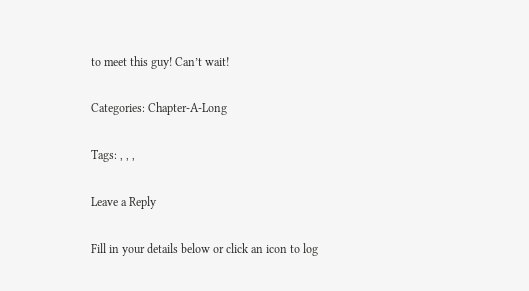to meet this guy! Can’t wait!

Categories: Chapter-A-Long

Tags: , , ,

Leave a Reply

Fill in your details below or click an icon to log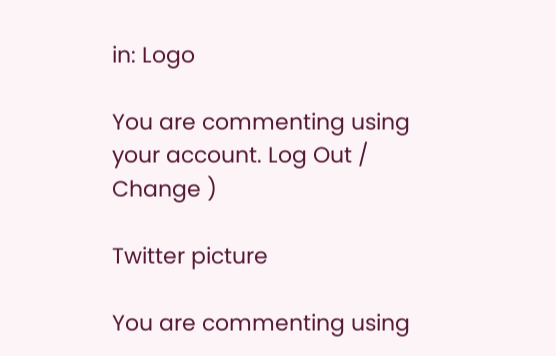in: Logo

You are commenting using your account. Log Out /  Change )

Twitter picture

You are commenting using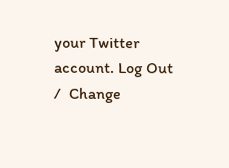your Twitter account. Log Out /  Change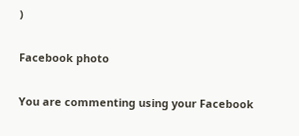)

Facebook photo

You are commenting using your Facebook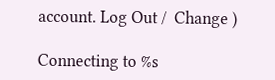account. Log Out /  Change )

Connecting to %s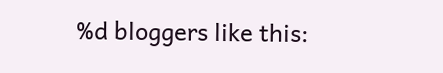%d bloggers like this: